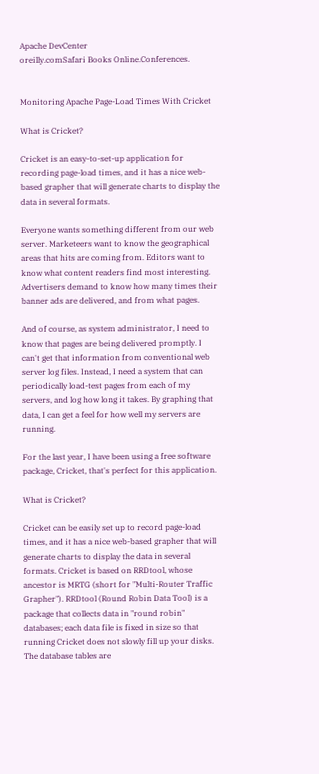Apache DevCenter
oreilly.comSafari Books Online.Conferences.


Monitoring Apache Page-Load Times With Cricket

What is Cricket?

Cricket is an easy-to-set-up application for recording page-load times, and it has a nice web-based grapher that will generate charts to display the data in several formats.

Everyone wants something different from our web server. Marketeers want to know the geographical areas that hits are coming from. Editors want to know what content readers find most interesting. Advertisers demand to know how many times their banner ads are delivered, and from what pages.

And of course, as system administrator, I need to know that pages are being delivered promptly. I can't get that information from conventional web server log files. Instead, I need a system that can periodically load-test pages from each of my servers, and log how long it takes. By graphing that data, I can get a feel for how well my servers are running.

For the last year, I have been using a free software package, Cricket, that's perfect for this application.

What is Cricket?

Cricket can be easily set up to record page-load times, and it has a nice web-based grapher that will generate charts to display the data in several formats. Cricket is based on RRDtool, whose ancestor is MRTG (short for "Multi-Router Traffic Grapher"). RRDtool (Round Robin Data Tool) is a package that collects data in "round robin" databases; each data file is fixed in size so that running Cricket does not slowly fill up your disks. The database tables are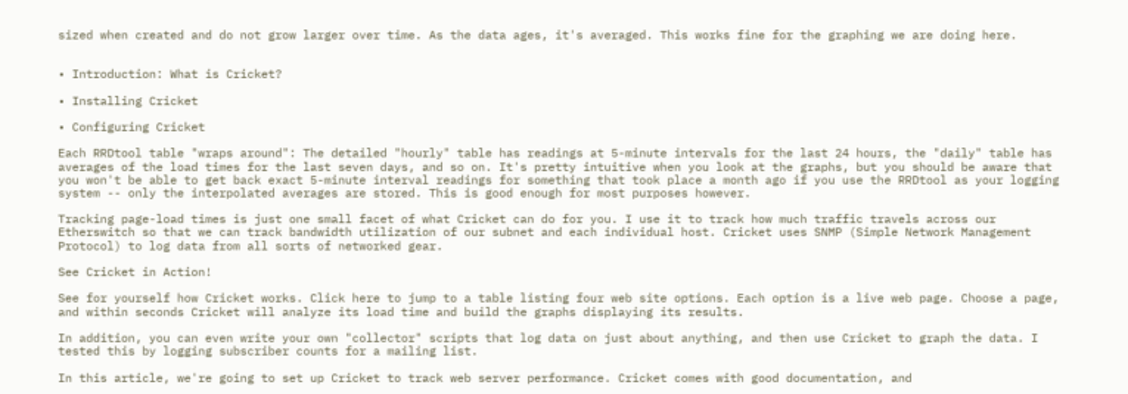sized when created and do not grow larger over time. As the data ages, it's averaged. This works fine for the graphing we are doing here.


• Introduction: What is Cricket?

• Installing Cricket

• Configuring Cricket

Each RRDtool table "wraps around": The detailed "hourly" table has readings at 5-minute intervals for the last 24 hours, the "daily" table has averages of the load times for the last seven days, and so on. It's pretty intuitive when you look at the graphs, but you should be aware that you won't be able to get back exact 5-minute interval readings for something that took place a month ago if you use the RRDtool as your logging system -- only the interpolated averages are stored. This is good enough for most purposes however.

Tracking page-load times is just one small facet of what Cricket can do for you. I use it to track how much traffic travels across our Etherswitch so that we can track bandwidth utilization of our subnet and each individual host. Cricket uses SNMP (Simple Network Management Protocol) to log data from all sorts of networked gear.

See Cricket in Action!

See for yourself how Cricket works. Click here to jump to a table listing four web site options. Each option is a live web page. Choose a page, and within seconds Cricket will analyze its load time and build the graphs displaying its results.

In addition, you can even write your own "collector" scripts that log data on just about anything, and then use Cricket to graph the data. I tested this by logging subscriber counts for a mailing list.

In this article, we're going to set up Cricket to track web server performance. Cricket comes with good documentation, and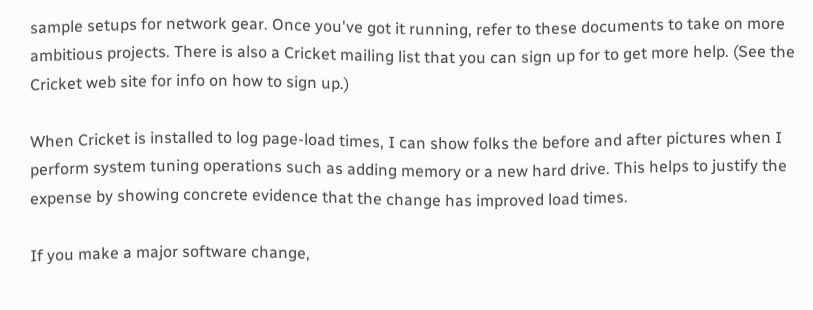sample setups for network gear. Once you've got it running, refer to these documents to take on more ambitious projects. There is also a Cricket mailing list that you can sign up for to get more help. (See the Cricket web site for info on how to sign up.)

When Cricket is installed to log page-load times, I can show folks the before and after pictures when I perform system tuning operations such as adding memory or a new hard drive. This helps to justify the expense by showing concrete evidence that the change has improved load times.

If you make a major software change,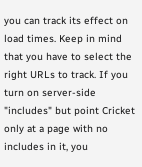you can track its effect on load times. Keep in mind that you have to select the right URLs to track. If you turn on server-side "includes" but point Cricket only at a page with no includes in it, you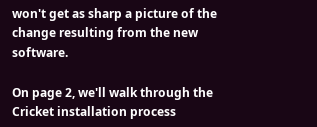won't get as sharp a picture of the change resulting from the new software.

On page 2, we'll walk through the Cricket installation process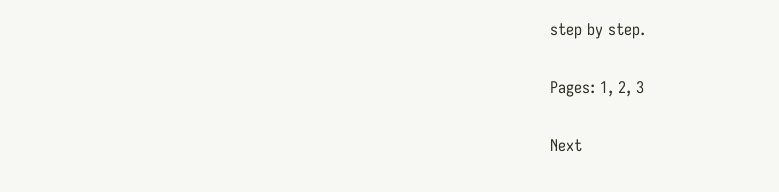step by step.

Pages: 1, 2, 3

Next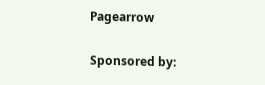Pagearrow

Sponsored by: